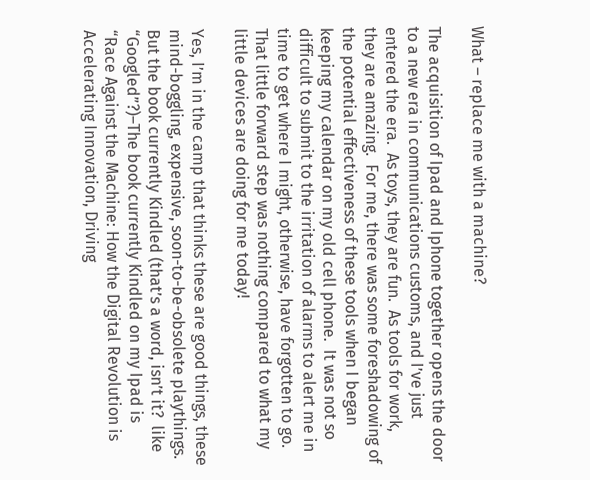What – replace me with a machine?

The acquisition of Ipad and Iphone together opens the door to a new era in communications customs, and I’ve just entered the era.  As toys, they are fun.  As tools for work, they are amazing.  For me, there was some foreshadowing of the potential effectiveness of these tools when I began keeping my calendar on my old cell phone.  It was not so difficult to submit to the irritation of alarms to alert me in time to get where I might, otherwise, have forgotten to go.  That little forward step was nothing compared to what my little devices are doing for me today!

Yes, I’m in the camp that thinks these are good things, these mind-boggling, expensive, soon-to-be-obsolete playthings.  But the book currently Kindled (that’s a word, isn’t it?  like “Googled”?)–The book currently Kindled on my Ipad is “Race Against the Machine: How the Digital Revolution is Accelerating Innovation, Driving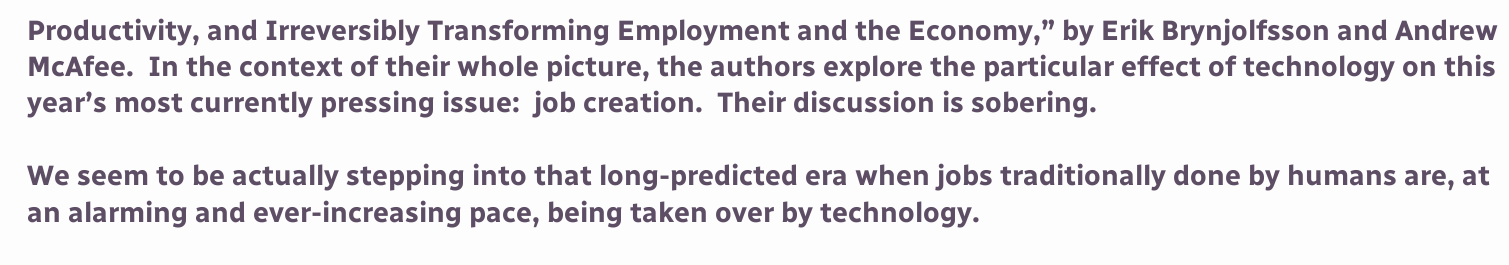Productivity, and Irreversibly Transforming Employment and the Economy,” by Erik Brynjolfsson and Andrew McAfee.  In the context of their whole picture, the authors explore the particular effect of technology on this year’s most currently pressing issue:  job creation.  Their discussion is sobering.

We seem to be actually stepping into that long-predicted era when jobs traditionally done by humans are, at an alarming and ever-increasing pace, being taken over by technology.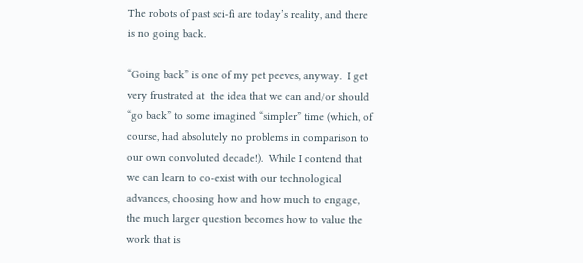The robots of past sci-fi are today’s reality, and there is no going back.

“Going back” is one of my pet peeves, anyway.  I get very frustrated at  the idea that we can and/or should “go back” to some imagined “simpler” time (which, of course, had absolutely no problems in comparison to our own convoluted decade!).  While I contend that we can learn to co-exist with our technological advances, choosing how and how much to engage, the much larger question becomes how to value the work that is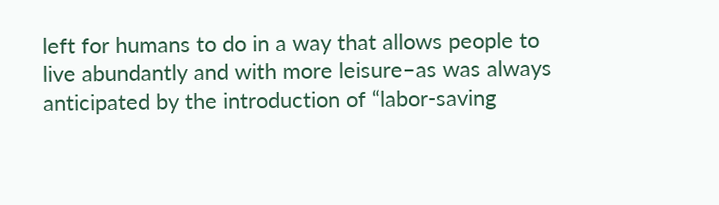left for humans to do in a way that allows people to live abundantly and with more leisure–as was always anticipated by the introduction of “labor-saving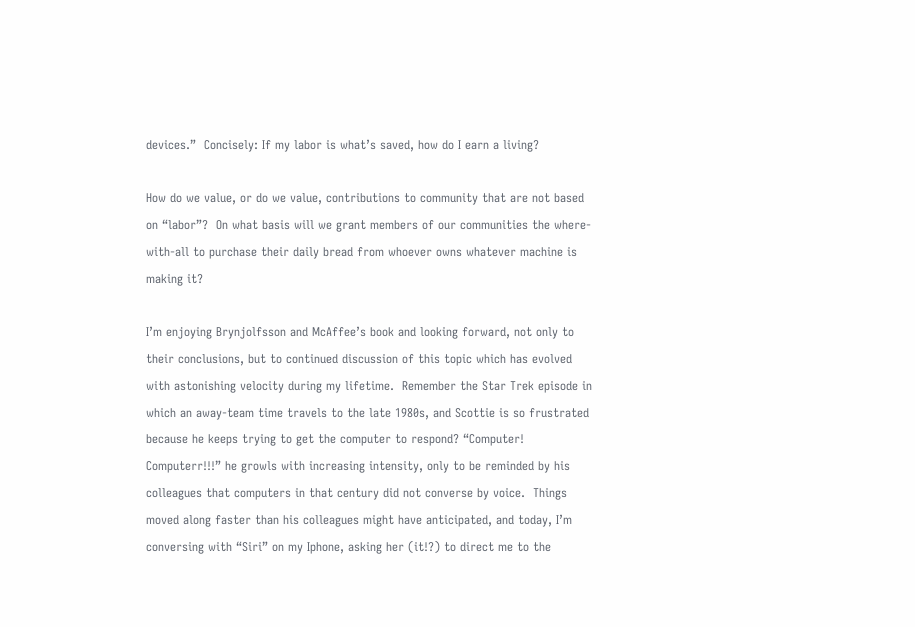devices.”  Concisely: If my labor is what’s saved, how do I earn a living?

How do we value, or do we value, contributions to community that are not based on “labor”?  On what basis will we grant members of our communities the where-with-all to purchase their daily bread from whoever owns whatever machine is making it?

I’m enjoying Brynjolfsson and McAffee’s book and looking forward, not only to their conclusions, but to continued discussion of this topic which has evolved with astonishing velocity during my lifetime.  Remember the Star Trek episode in which an away-team time travels to the late 1980s, and Scottie is so frustrated because he keeps trying to get the computer to respond? “Computer!  Computerr!!!” he growls with increasing intensity, only to be reminded by his colleagues that computers in that century did not converse by voice.  Things moved along faster than his colleagues might have anticipated, and today, I’m conversing with “Siri” on my Iphone, asking her (it!?) to direct me to the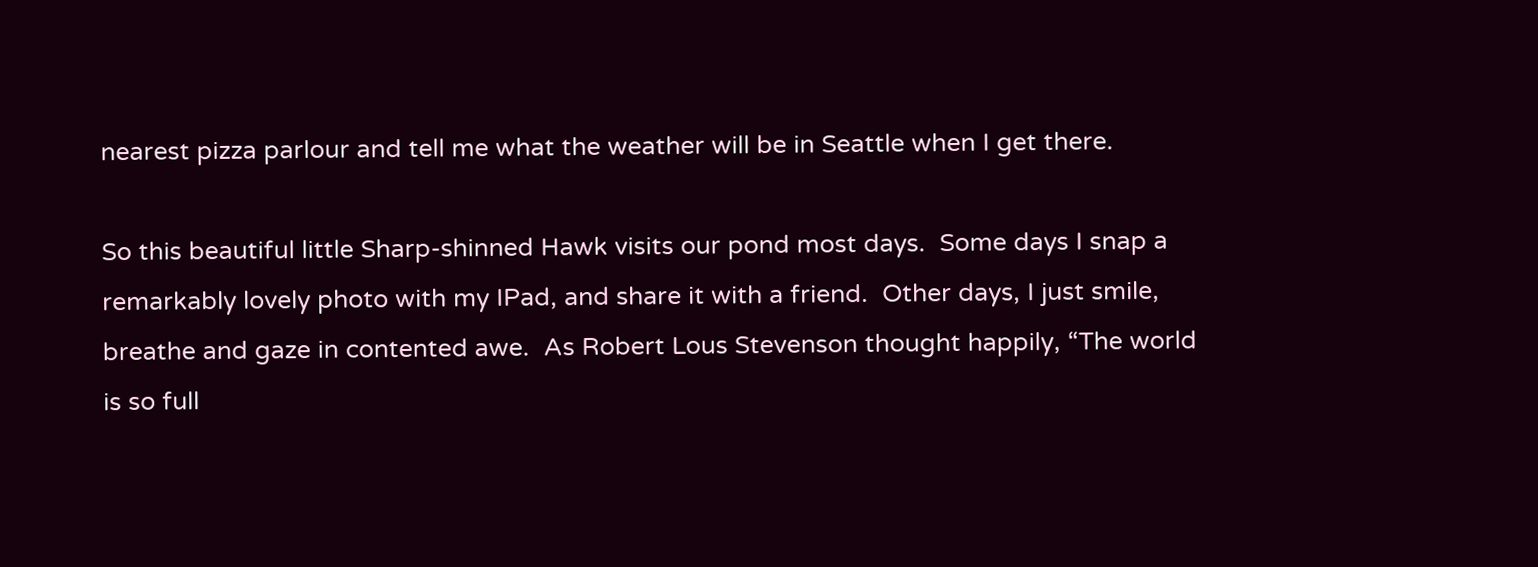nearest pizza parlour and tell me what the weather will be in Seattle when I get there.

So this beautiful little Sharp-shinned Hawk visits our pond most days.  Some days I snap a remarkably lovely photo with my IPad, and share it with a friend.  Other days, I just smile, breathe and gaze in contented awe.  As Robert Lous Stevenson thought happily, “The world is so full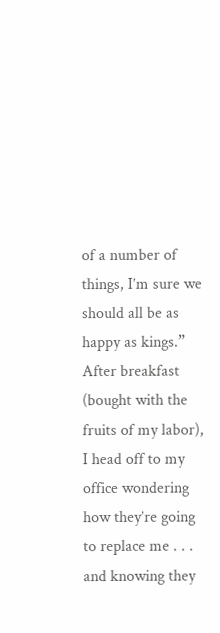of a number of things, I’m sure we should all be as happy as kings.”  After breakfast (bought with the fruits of my labor), I head off to my office wondering how they’re going to replace me . . . and knowing they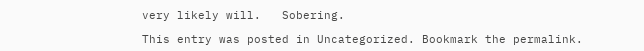very likely will.   Sobering.

This entry was posted in Uncategorized. Bookmark the permalink.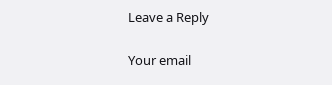Leave a Reply

Your email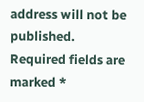address will not be published. Required fields are marked *